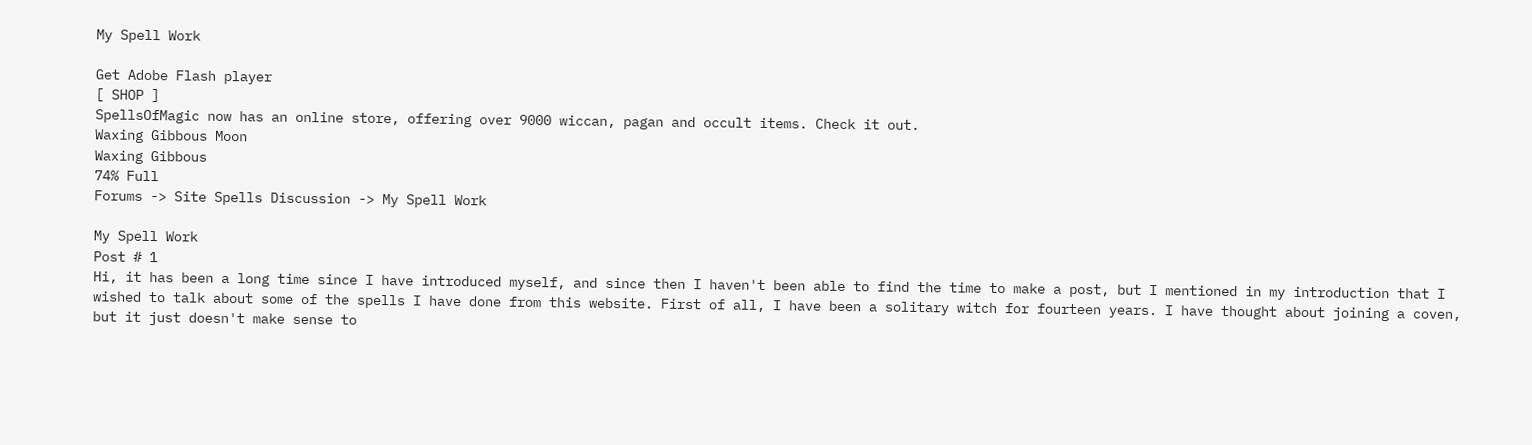My Spell Work

Get Adobe Flash player
[ SHOP ]
SpellsOfMagic now has an online store, offering over 9000 wiccan, pagan and occult items. Check it out.
Waxing Gibbous Moon
Waxing Gibbous
74% Full
Forums -> Site Spells Discussion -> My Spell Work

My Spell Work
Post # 1
Hi, it has been a long time since I have introduced myself, and since then I haven't been able to find the time to make a post, but I mentioned in my introduction that I wished to talk about some of the spells I have done from this website. First of all, I have been a solitary witch for fourteen years. I have thought about joining a coven, but it just doesn't make sense to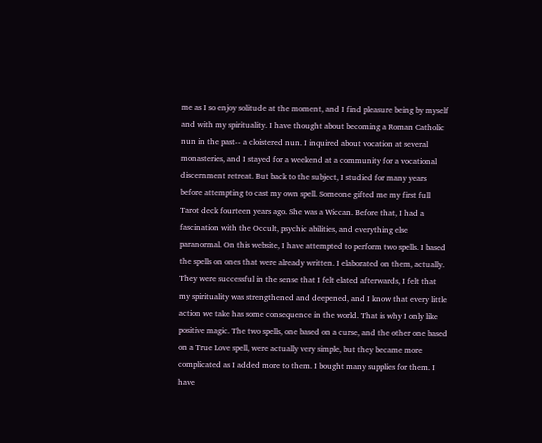me as I so enjoy solitude at the moment, and I find pleasure being by myself and with my spirituality. I have thought about becoming a Roman Catholic nun in the past-- a cloistered nun. I inquired about vocation at several monasteries, and I stayed for a weekend at a community for a vocational discernment retreat. But back to the subject, I studied for many years before attempting to cast my own spell. Someone gifted me my first full Tarot deck fourteen years ago. She was a Wiccan. Before that, I had a fascination with the Occult, psychic abilities, and everything else paranormal. On this website, I have attempted to perform two spells. I based the spells on ones that were already written. I elaborated on them, actually. They were successful in the sense that I felt elated afterwards, I felt that my spirituality was strengthened and deepened, and I know that every little action we take has some consequence in the world. That is why I only like positive magic. The two spells, one based on a curse, and the other one based on a True Love spell, were actually very simple, but they became more complicated as I added more to them. I bought many supplies for them. I have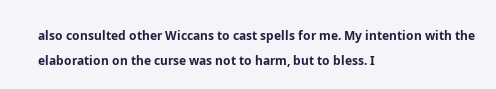also consulted other Wiccans to cast spells for me. My intention with the elaboration on the curse was not to harm, but to bless. I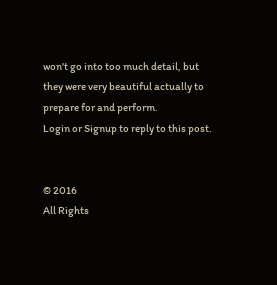won't go into too much detail, but they were very beautiful actually to prepare for and perform.
Login or Signup to reply to this post.


© 2016
All Rights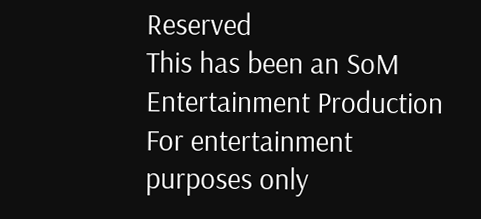Reserved
This has been an SoM Entertainment Production
For entertainment purposes only